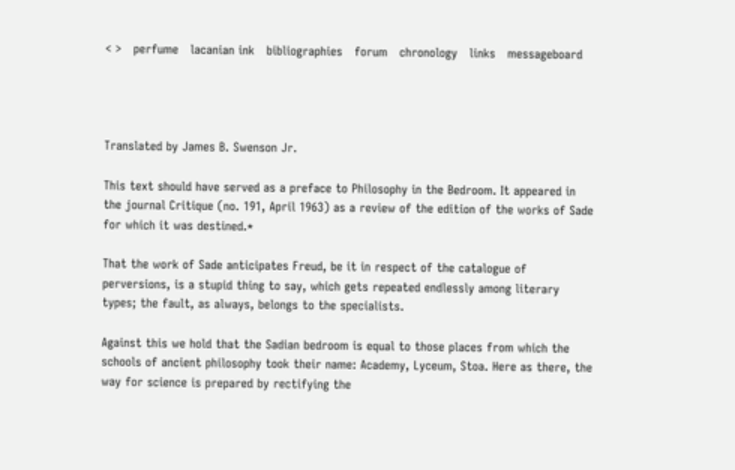< >   perfume   lacanian ink   bibliographies   forum   chronology   links   messageboard




Translated by James B. Swenson Jr.

This text should have served as a preface to Philosophy in the Bedroom. It appeared in the journal Critique (no. 191, April 1963) as a review of the edition of the works of Sade for which it was destined.*

That the work of Sade anticipates Freud, be it in respect of the catalogue of perversions, is a stupid thing to say, which gets repeated endlessly among literary types; the fault, as always, belongs to the specialists.

Against this we hold that the Sadian bedroom is equal to those places from which the schools of ancient philosophy took their name: Academy, Lyceum, Stoa. Here as there, the way for science is prepared by rectifying the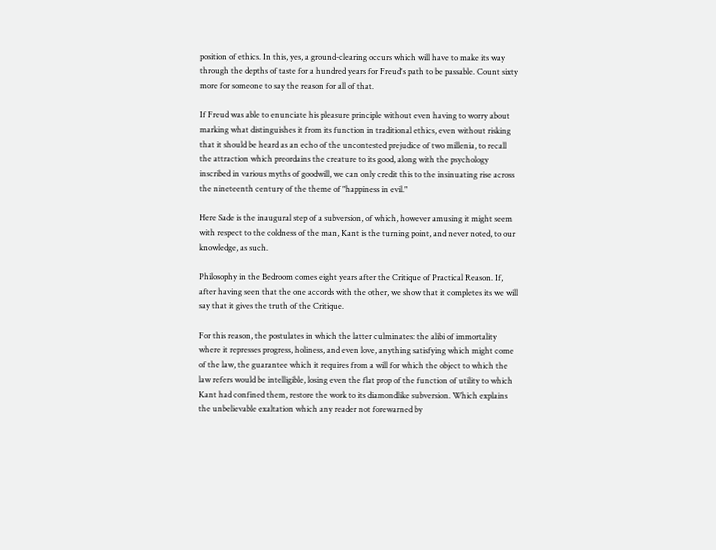position of ethics. In this, yes, a ground-clearing occurs which will have to make its way through the depths of taste for a hundred years for Freud's path to be passable. Count sixty more for someone to say the reason for all of that.

If Freud was able to enunciate his pleasure principle without even having to worry about marking what distinguishes it from its function in traditional ethics, even without risking that it should be heard as an echo of the uncontested prejudice of two millenia, to recall the attraction which preordains the creature to its good, along with the psychology inscribed in various myths of goodwill, we can only credit this to the insinuating rise across the nineteenth century of the theme of "happiness in evil."

Here Sade is the inaugural step of a subversion, of which, however amusing it might seem with respect to the coldness of the man, Kant is the turning point, and never noted, to our knowledge, as such.

Philosophy in the Bedroom comes eight years after the Critique of Practical Reason. If, after having seen that the one accords with the other, we show that it completes its we will say that it gives the truth of the Critique.

For this reason, the postulates in which the latter culminates: the alibi of immortality where it represses progress, holiness, and even love, anything satisfying which might come of the law, the guarantee which it requires from a will for which the object to which the law refers would be intelligible, losing even the flat prop of the function of utility to which Kant had confined them, restore the work to its diamondlike subversion. Which explains the unbelievable exaltation which any reader not forewarned by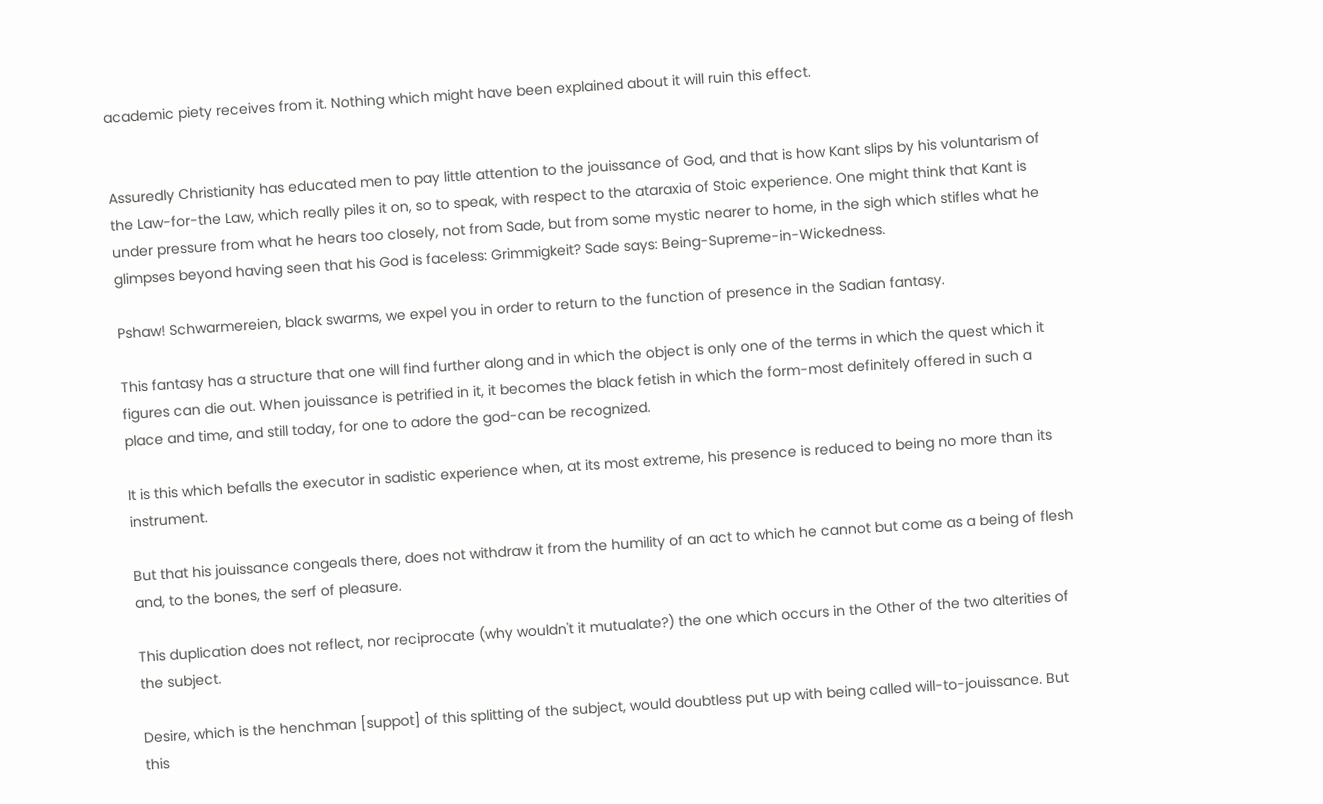academic piety receives from it. Nothing which might have been explained about it will ruin this effect.


Assuredly Christianity has educated men to pay little attention to the jouissance of God, and that is how Kant slips by his voluntarism of the Law-for-the Law, which really piles it on, so to speak, with respect to the ataraxia of Stoic experience. One might think that Kant is under pressure from what he hears too closely, not from Sade, but from some mystic nearer to home, in the sigh which stifles what he glimpses beyond having seen that his God is faceless: Grimmigkeit? Sade says: Being-Supreme-in-Wickedness.

Pshaw! Schwarmereien, black swarms, we expel you in order to return to the function of presence in the Sadian fantasy.

This fantasy has a structure that one will find further along and in which the object is only one of the terms in which the quest which it figures can die out. When jouissance is petrified in it, it becomes the black fetish in which the form-most definitely offered in such a place and time, and still today, for one to adore the god-can be recognized.

It is this which befalls the executor in sadistic experience when, at its most extreme, his presence is reduced to being no more than its instrument.

But that his jouissance congeals there, does not withdraw it from the humility of an act to which he cannot but come as a being of flesh and, to the bones, the serf of pleasure.

This duplication does not reflect, nor reciprocate (why wouldn't it mutualate?) the one which occurs in the Other of the two alterities of the subject.

Desire, which is the henchman [suppot] of this splitting of the subject, would doubtless put up with being called will-to-jouissance. But this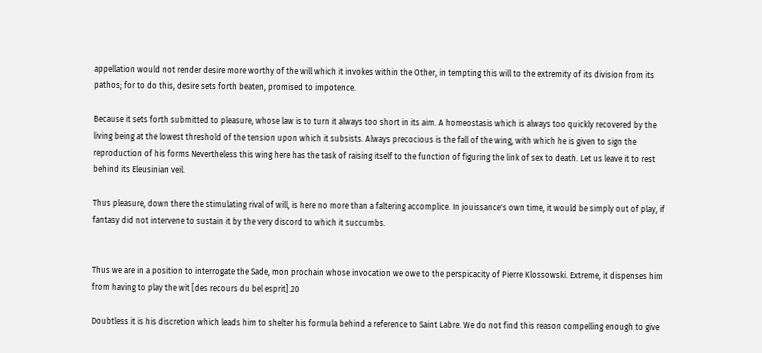appellation would not render desire more worthy of the will which it invokes within the Other, in tempting this will to the extremity of its division from its pathos; for to do this, desire sets forth beaten, promised to impotence.

Because it sets forth submitted to pleasure, whose law is to turn it always too short in its aim. A homeostasis which is always too quickly recovered by the living being at the lowest threshold of the tension upon which it subsists. Always precocious is the fall of the wing, with which he is given to sign the reproduction of his forms Nevertheless this wing here has the task of raising itself to the function of figuring the link of sex to death. Let us leave it to rest behind its Eleusinian veil.

Thus pleasure, down there the stimulating rival of will, is here no more than a faltering accomplice. In jouissance's own time, it would be simply out of play, if fantasy did not intervene to sustain it by the very discord to which it succumbs.


Thus we are in a position to interrogate the Sade, mon prochain whose invocation we owe to the perspicacity of Pierre Klossowski. Extreme, it dispenses him from having to play the wit [des recours du bel esprit].20

Doubtless it is his discretion which leads him to shelter his formula behind a reference to Saint Labre. We do not find this reason compelling enough to give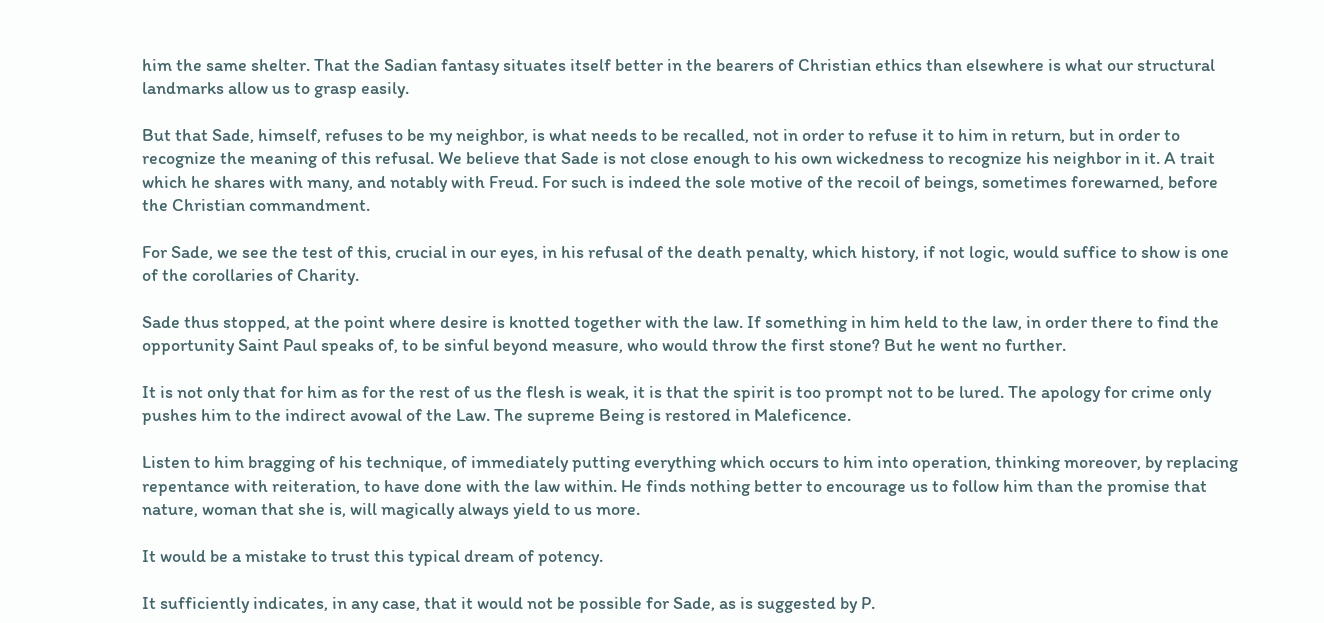him the same shelter. That the Sadian fantasy situates itself better in the bearers of Christian ethics than elsewhere is what our structural landmarks allow us to grasp easily.

But that Sade, himself, refuses to be my neighbor, is what needs to be recalled, not in order to refuse it to him in return, but in order to recognize the meaning of this refusal. We believe that Sade is not close enough to his own wickedness to recognize his neighbor in it. A trait which he shares with many, and notably with Freud. For such is indeed the sole motive of the recoil of beings, sometimes forewarned, before the Christian commandment.

For Sade, we see the test of this, crucial in our eyes, in his refusal of the death penalty, which history, if not logic, would suffice to show is one of the corollaries of Charity.

Sade thus stopped, at the point where desire is knotted together with the law. If something in him held to the law, in order there to find the opportunity Saint Paul speaks of, to be sinful beyond measure, who would throw the first stone? But he went no further.

It is not only that for him as for the rest of us the flesh is weak, it is that the spirit is too prompt not to be lured. The apology for crime only pushes him to the indirect avowal of the Law. The supreme Being is restored in Maleficence.

Listen to him bragging of his technique, of immediately putting everything which occurs to him into operation, thinking moreover, by replacing repentance with reiteration, to have done with the law within. He finds nothing better to encourage us to follow him than the promise that nature, woman that she is, will magically always yield to us more.

It would be a mistake to trust this typical dream of potency.

It sufficiently indicates, in any case, that it would not be possible for Sade, as is suggested by P.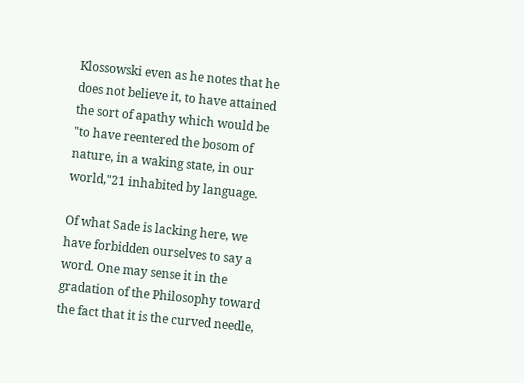Klossowski even as he notes that he does not believe it, to have attained the sort of apathy which would be "to have reentered the bosom of nature, in a waking state, in our world,"21 inhabited by language.

Of what Sade is lacking here, we have forbidden ourselves to say a word. One may sense it in the gradation of the Philosophy toward the fact that it is the curved needle,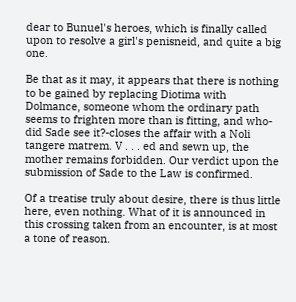dear to Bunuel's heroes, which is finally called upon to resolve a girl's penisneid, and quite a big one.

Be that as it may, it appears that there is nothing to be gained by replacing Diotima with Dolmance, someone whom the ordinary path seems to frighten more than is fitting, and who-did Sade see it?-closes the affair with a Noli tangere matrem. V . . . ed and sewn up, the mother remains forbidden. Our verdict upon the submission of Sade to the Law is confirmed.

Of a treatise truly about desire, there is thus little here, even nothing. What of it is announced in this crossing taken from an encounter, is at most a tone of reason.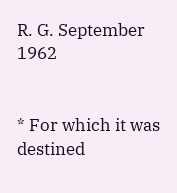R. G. September 1962


* For which it was destined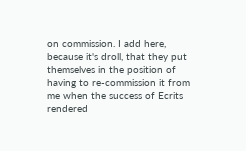on commission. I add here, because it's droll, that they put themselves in the position of having to re-commission it from me when the success of Ecrits rendered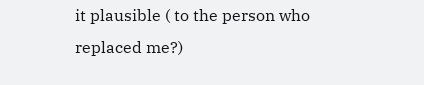it plausible ( to the person who replaced me?)